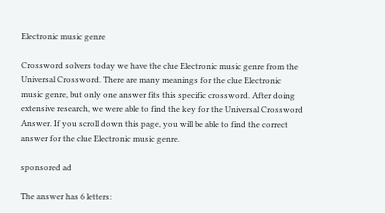Electronic music genre

Crossword solvers today we have the clue Electronic music genre from the Universal Crossword. There are many meanings for the clue Electronic music genre, but only one answer fits this specific crossword. After doing extensive research, we were able to find the key for the Universal Crossword Answer. If you scroll down this page, you will be able to find the correct answer for the clue Electronic music genre.

sponsored ad

The answer has 6 letters: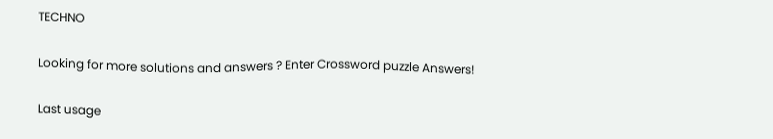TECHNO

Looking for more solutions and answers ? Enter Crossword puzzle Answers!

Last usage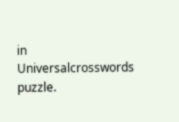in Universalcrosswords puzzle.